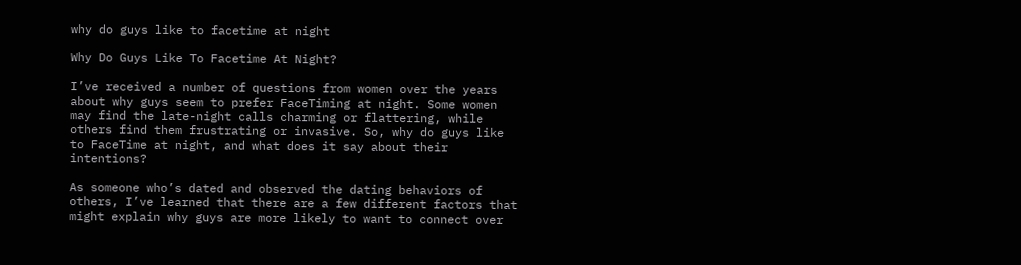why do guys like to facetime at night

Why Do Guys Like To Facetime At Night?

I’ve received a number of questions from women over the years about why guys seem to prefer FaceTiming at night. Some women may find the late-night calls charming or flattering, while others find them frustrating or invasive. So, why do guys like to FaceTime at night, and what does it say about their intentions?

As someone who’s dated and observed the dating behaviors of others, I’ve learned that there are a few different factors that might explain why guys are more likely to want to connect over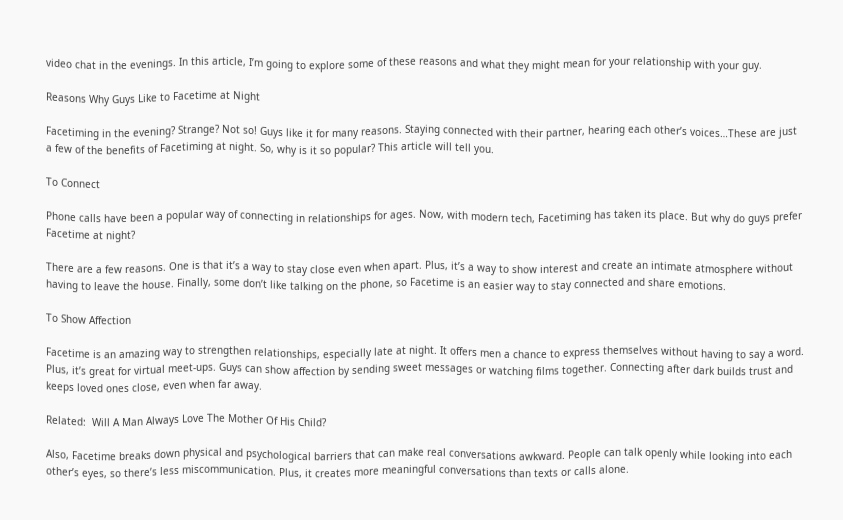video chat in the evenings. In this article, I’m going to explore some of these reasons and what they might mean for your relationship with your guy.

Reasons Why Guys Like to Facetime at Night

Facetiming in the evening? Strange? Not so! Guys like it for many reasons. Staying connected with their partner, hearing each other’s voices…These are just a few of the benefits of Facetiming at night. So, why is it so popular? This article will tell you.

To Connect

Phone calls have been a popular way of connecting in relationships for ages. Now, with modern tech, Facetiming has taken its place. But why do guys prefer Facetime at night?

There are a few reasons. One is that it’s a way to stay close even when apart. Plus, it’s a way to show interest and create an intimate atmosphere without having to leave the house. Finally, some don’t like talking on the phone, so Facetime is an easier way to stay connected and share emotions.

To Show Affection

Facetime is an amazing way to strengthen relationships, especially late at night. It offers men a chance to express themselves without having to say a word. Plus, it’s great for virtual meet-ups. Guys can show affection by sending sweet messages or watching films together. Connecting after dark builds trust and keeps loved ones close, even when far away.

Related:  Will A Man Always Love The Mother Of His Child?

Also, Facetime breaks down physical and psychological barriers that can make real conversations awkward. People can talk openly while looking into each other’s eyes, so there’s less miscommunication. Plus, it creates more meaningful conversations than texts or calls alone.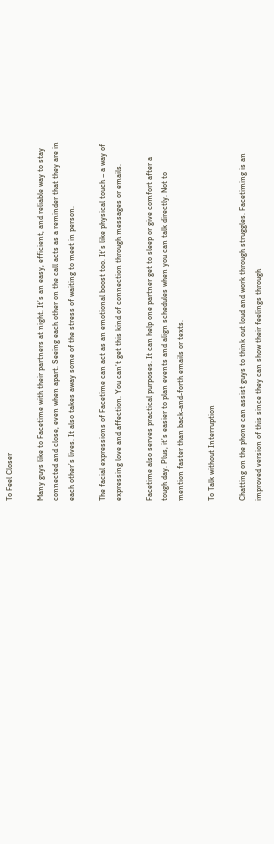To Feel Closer

Many guys like to Facetime with their partners at night. It’s an easy, efficient, and reliable way to stay connected and close, even when apart. Seeing each other on the call acts as a reminder that they are in each other’s lives. It also takes away some of the stress of waiting to meet in person.

The facial expressions of Facetime can act as an emotional boost too. It’s like physical touch – a way of expressing love and affection. You can’t get this kind of connection through messages or emails.

Facetime also serves practical purposes. It can help one partner get to sleep or give comfort after a tough day. Plus, it’s easier to plan events and align schedules when you can talk directly. Not to mention faster than back-and-forth emails or texts.

To Talk without Interruption

Chatting on the phone can assist guys to think out loud and work through struggles. Facetiming is an improved version of this since they can show their feelings through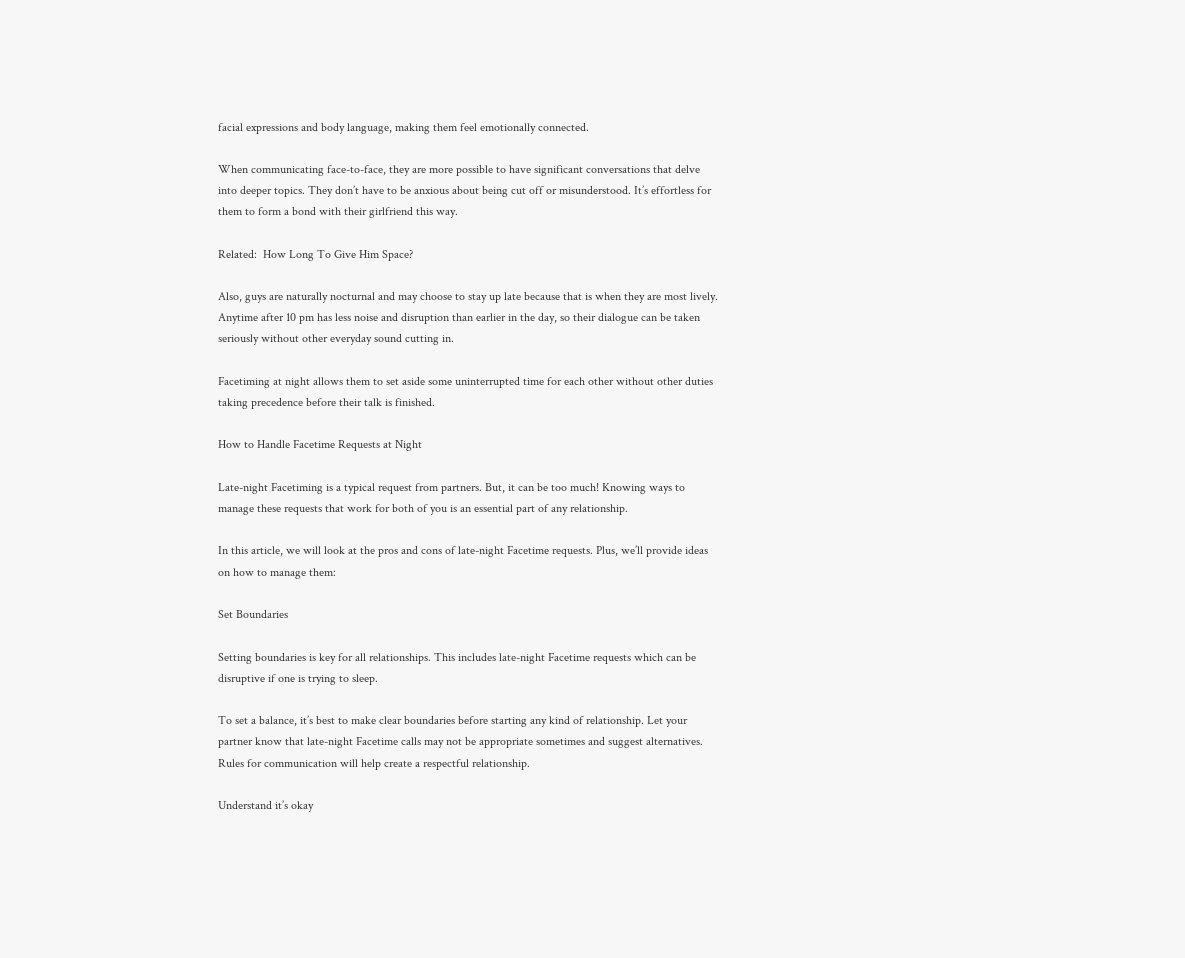facial expressions and body language, making them feel emotionally connected.

When communicating face-to-face, they are more possible to have significant conversations that delve into deeper topics. They don’t have to be anxious about being cut off or misunderstood. It’s effortless for them to form a bond with their girlfriend this way.

Related:  How Long To Give Him Space?

Also, guys are naturally nocturnal and may choose to stay up late because that is when they are most lively. Anytime after 10 pm has less noise and disruption than earlier in the day, so their dialogue can be taken seriously without other everyday sound cutting in.

Facetiming at night allows them to set aside some uninterrupted time for each other without other duties taking precedence before their talk is finished.

How to Handle Facetime Requests at Night

Late-night Facetiming is a typical request from partners. But, it can be too much! Knowing ways to manage these requests that work for both of you is an essential part of any relationship.

In this article, we will look at the pros and cons of late-night Facetime requests. Plus, we’ll provide ideas on how to manage them:

Set Boundaries

Setting boundaries is key for all relationships. This includes late-night Facetime requests which can be disruptive if one is trying to sleep.

To set a balance, it’s best to make clear boundaries before starting any kind of relationship. Let your partner know that late-night Facetime calls may not be appropriate sometimes and suggest alternatives. Rules for communication will help create a respectful relationship.

Understand it’s okay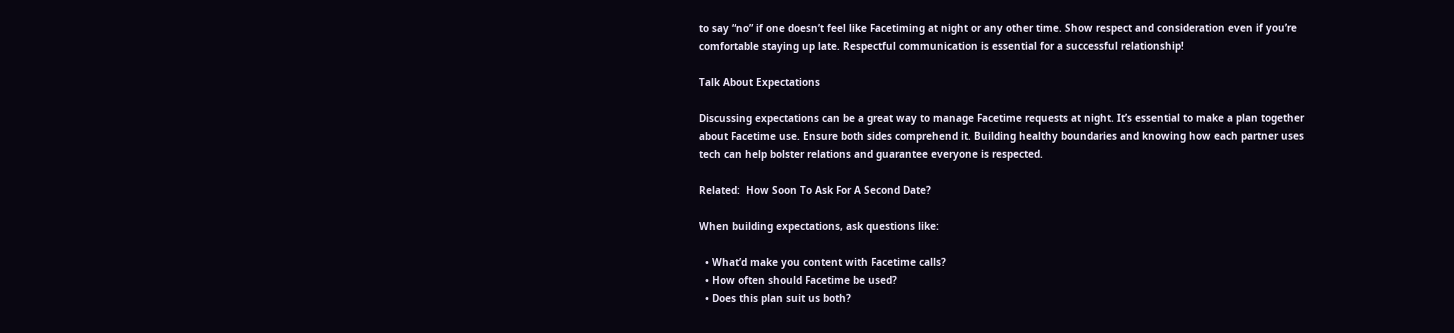to say “no” if one doesn’t feel like Facetiming at night or any other time. Show respect and consideration even if you’re comfortable staying up late. Respectful communication is essential for a successful relationship!

Talk About Expectations

Discussing expectations can be a great way to manage Facetime requests at night. It’s essential to make a plan together about Facetime use. Ensure both sides comprehend it. Building healthy boundaries and knowing how each partner uses tech can help bolster relations and guarantee everyone is respected.

Related:  How Soon To Ask For A Second Date?

When building expectations, ask questions like:

  • What’d make you content with Facetime calls?
  • How often should Facetime be used?
  • Does this plan suit us both?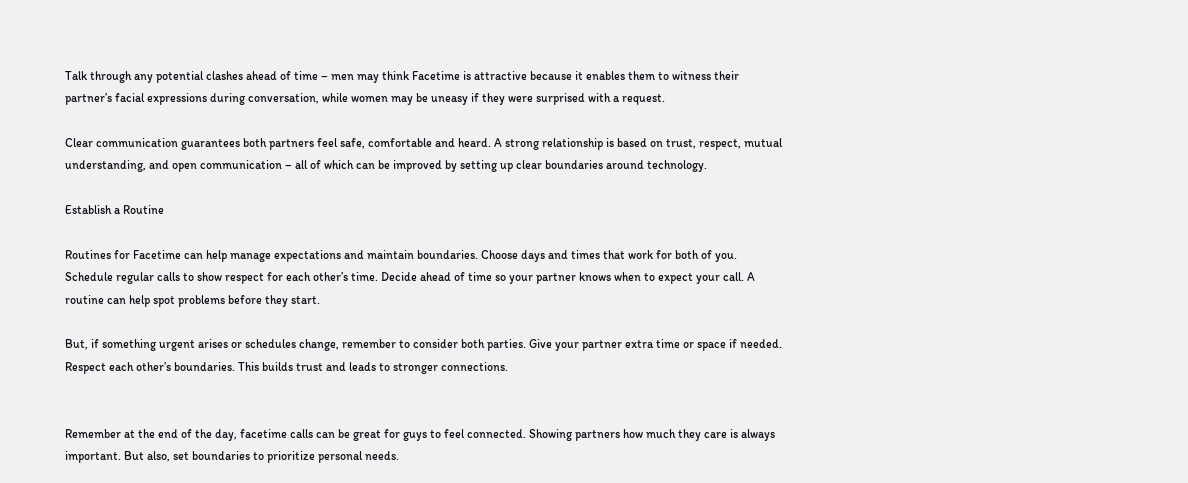Talk through any potential clashes ahead of time – men may think Facetime is attractive because it enables them to witness their partner’s facial expressions during conversation, while women may be uneasy if they were surprised with a request.

Clear communication guarantees both partners feel safe, comfortable and heard. A strong relationship is based on trust, respect, mutual understanding, and open communication – all of which can be improved by setting up clear boundaries around technology.

Establish a Routine

Routines for Facetime can help manage expectations and maintain boundaries. Choose days and times that work for both of you. Schedule regular calls to show respect for each other’s time. Decide ahead of time so your partner knows when to expect your call. A routine can help spot problems before they start.

But, if something urgent arises or schedules change, remember to consider both parties. Give your partner extra time or space if needed. Respect each other’s boundaries. This builds trust and leads to stronger connections.


Remember at the end of the day, facetime calls can be great for guys to feel connected. Showing partners how much they care is always important. But also, set boundaries to prioritize personal needs.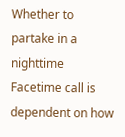Whether to partake in a nighttime Facetime call is dependent on how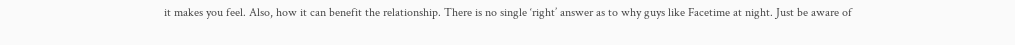it makes you feel. Also, how it can benefit the relationship. There is no single ‘right’ answer as to why guys like Facetime at night. Just be aware of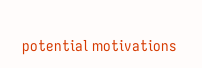potential motivations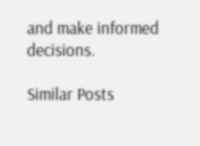and make informed decisions.

Similar Posts